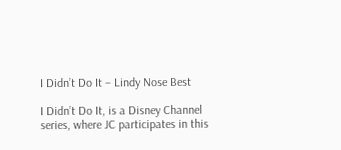I Didn’t Do It – Lindy Nose Best

I Didn’t Do It, is a Disney Channel series, where JC participates in this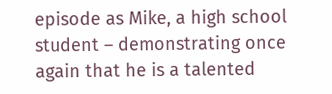episode as Mike, a high school student – demonstrating once again that he is a talented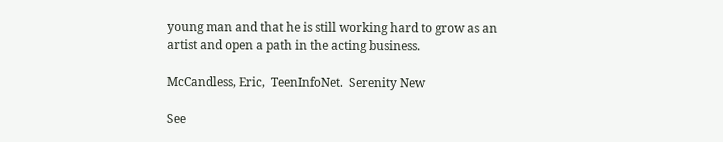young man and that he is still working hard to grow as an artist and open a path in the acting business.

McCandless, Eric,  TeenInfoNet.  Serenity New

See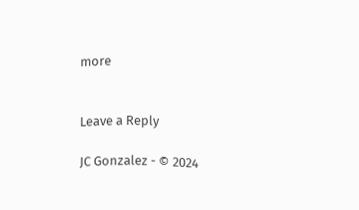more


Leave a Reply

JC Gonzalez - © 2024